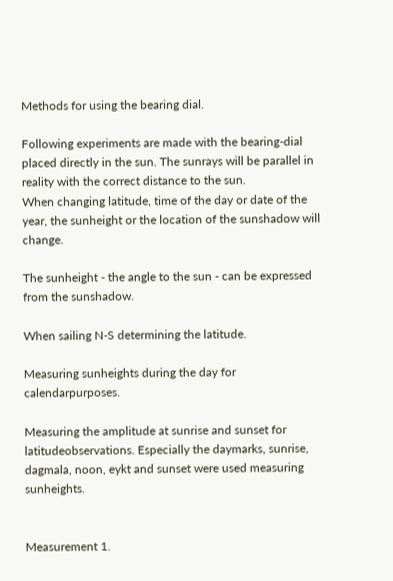Methods for using the bearing dial.

Following experiments are made with the bearing-dial placed directly in the sun. The sunrays will be parallel in reality with the correct distance to the sun.
When changing latitude, time of the day or date of the year, the sunheight or the location of the sunshadow will change.

The sunheight - the angle to the sun - can be expressed from the sunshadow.

When sailing N-S determining the latitude.

Measuring sunheights during the day for calendarpurposes.

Measuring the amplitude at sunrise and sunset for latitudeobservations. Especially the daymarks, sunrise, dagmala, noon, eykt and sunset were used measuring sunheights.


Measurement 1.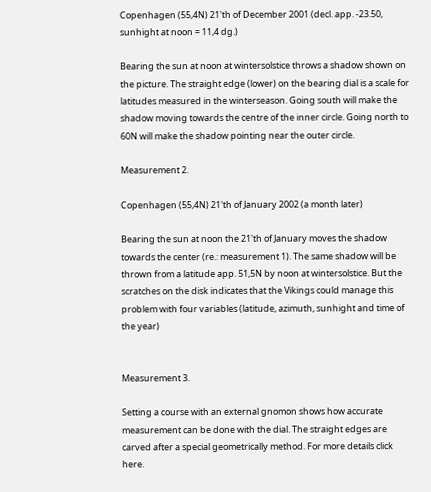Copenhagen (55,4N) 21'th of December 2001 (decl. app. -23.50, sunhight at noon = 11,4 dg.)

Bearing the sun at noon at wintersolstice throws a shadow shown on the picture. The straight edge (lower) on the bearing dial is a scale for latitudes measured in the winterseason. Going south will make the shadow moving towards the centre of the inner circle. Going north to 60N will make the shadow pointing near the outer circle.

Measurement 2.

Copenhagen (55,4N) 21'th of January 2002 (a month later)

Bearing the sun at noon the 21'th of January moves the shadow towards the center (re.: measurement 1). The same shadow will be thrown from a latitude app. 51,5N by noon at wintersolstice. But the scratches on the disk indicates that the Vikings could manage this problem with four variables (latitude, azimuth, sunhight and time of the year)


Measurement 3.

Setting a course with an external gnomon shows how accurate measurement can be done with the dial. The straight edges are carved after a special geometrically method. For more details click here.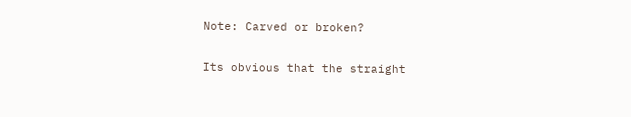Note: Carved or broken?

Its obvious that the straight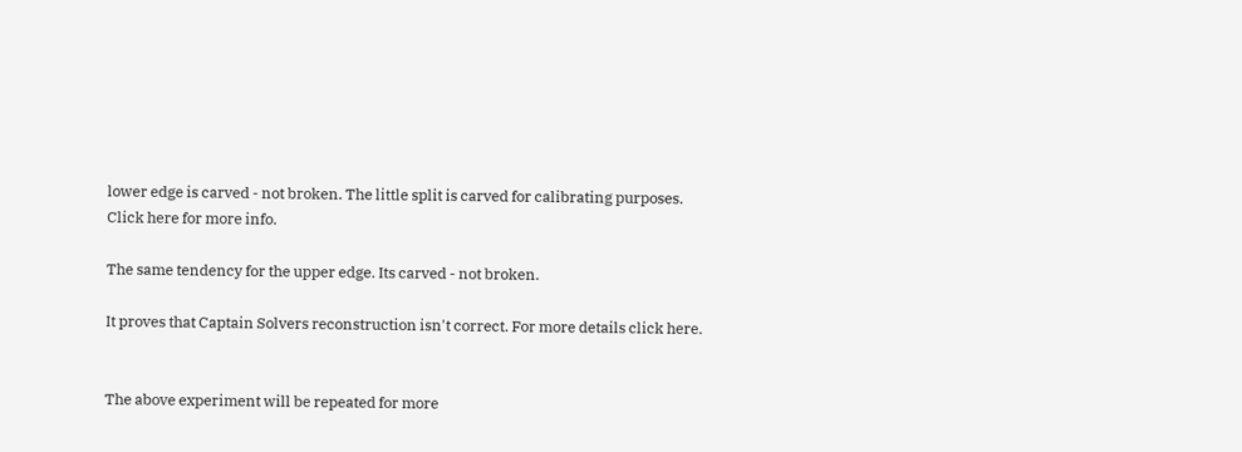lower edge is carved - not broken. The little split is carved for calibrating purposes. Click here for more info.

The same tendency for the upper edge. Its carved - not broken.

It proves that Captain Solvers reconstruction isn't correct. For more details click here.


The above experiment will be repeated for more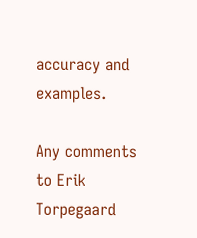accuracy and examples.

Any comments to Erik Torpegaard